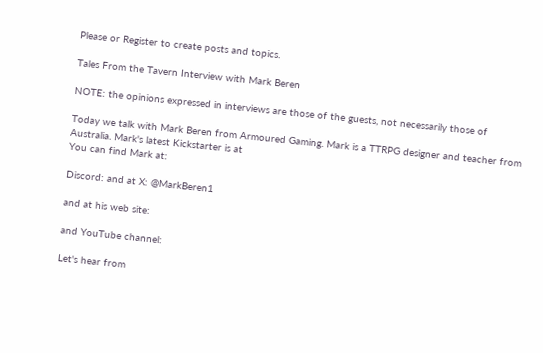Please or Register to create posts and topics.

Tales From the Tavern Interview with Mark Beren

NOTE: the opinions expressed in interviews are those of the guests, not necessarily those of

Today we talk with Mark Beren from Armoured Gaming. Mark is a TTRPG designer and teacher from Australia. Mark's latest Kickstarter is at
You can find Mark at:

Discord: and at X: @MarkBeren1

and at his web site:

and YouTube channel:

Let's hear from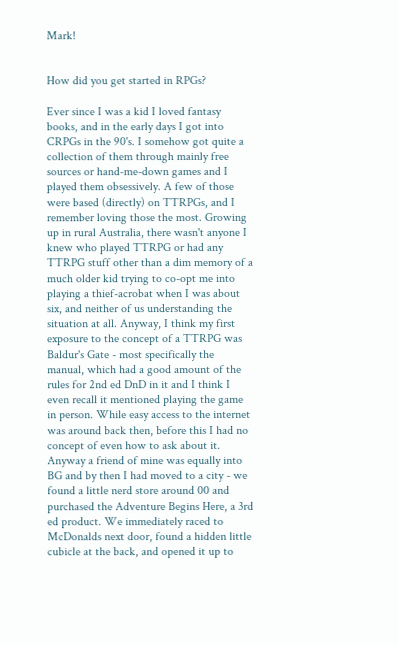Mark!


How did you get started in RPGs?

Ever since I was a kid I loved fantasy books, and in the early days I got into CRPGs in the 90's. I somehow got quite a collection of them through mainly free sources or hand-me-down games and I played them obsessively. A few of those were based (directly) on TTRPGs, and I remember loving those the most. Growing up in rural Australia, there wasn't anyone I knew who played TTRPG or had any TTRPG stuff other than a dim memory of a much older kid trying to co-opt me into playing a thief-acrobat when I was about six, and neither of us understanding the situation at all. Anyway, I think my first exposure to the concept of a TTRPG was Baldur's Gate - most specifically the manual, which had a good amount of the rules for 2nd ed DnD in it and I think I even recall it mentioned playing the game in person. While easy access to the internet was around back then, before this I had no concept of even how to ask about it. Anyway a friend of mine was equally into BG and by then I had moved to a city - we found a little nerd store around 00 and purchased the Adventure Begins Here, a 3rd ed product. We immediately raced to McDonalds next door, found a hidden little cubicle at the back, and opened it up to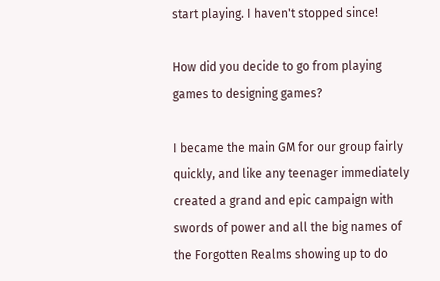start playing. I haven't stopped since!

How did you decide to go from playing games to designing games?

I became the main GM for our group fairly quickly, and like any teenager immediately created a grand and epic campaign with swords of power and all the big names of the Forgotten Realms showing up to do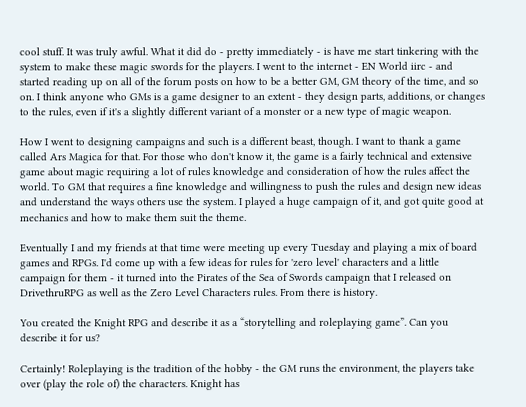cool stuff. It was truly awful. What it did do - pretty immediately - is have me start tinkering with the system to make these magic swords for the players. I went to the internet - EN World iirc - and started reading up on all of the forum posts on how to be a better GM, GM theory of the time, and so on. I think anyone who GMs is a game designer to an extent - they design parts, additions, or changes to the rules, even if it's a slightly different variant of a monster or a new type of magic weapon.

How I went to designing campaigns and such is a different beast, though. I want to thank a game called Ars Magica for that. For those who don't know it, the game is a fairly technical and extensive game about magic requiring a lot of rules knowledge and consideration of how the rules affect the world. To GM that requires a fine knowledge and willingness to push the rules and design new ideas and understand the ways others use the system. I played a huge campaign of it, and got quite good at mechanics and how to make them suit the theme.

Eventually I and my friends at that time were meeting up every Tuesday and playing a mix of board games and RPGs. I'd come up with a few ideas for rules for 'zero level' characters and a little campaign for them - it turned into the Pirates of the Sea of Swords campaign that I released on DrivethruRPG as well as the Zero Level Characters rules. From there is history.

You created the Knight RPG and describe it as a “storytelling and roleplaying game”. Can you describe it for us?

Certainly! Roleplaying is the tradition of the hobby - the GM runs the environment, the players take over (play the role of) the characters. Knight has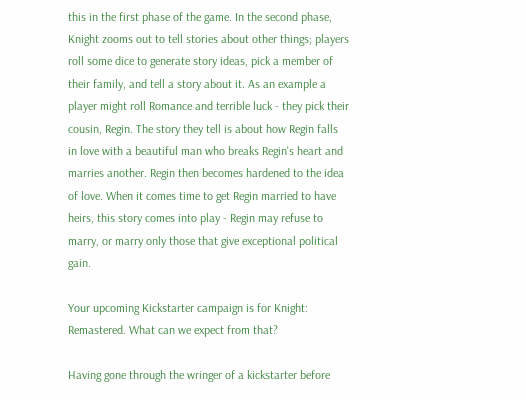this in the first phase of the game. In the second phase, Knight zooms out to tell stories about other things; players roll some dice to generate story ideas, pick a member of their family, and tell a story about it. As an example a player might roll Romance and terrible luck - they pick their cousin, Regin. The story they tell is about how Regin falls in love with a beautiful man who breaks Regin's heart and marries another. Regin then becomes hardened to the idea of love. When it comes time to get Regin married to have heirs, this story comes into play - Regin may refuse to marry, or marry only those that give exceptional political gain.

Your upcoming Kickstarter campaign is for Knight: Remastered. What can we expect from that?

Having gone through the wringer of a kickstarter before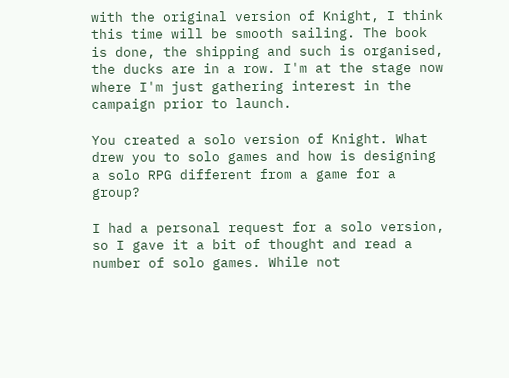with the original version of Knight, I think this time will be smooth sailing. The book is done, the shipping and such is organised, the ducks are in a row. I'm at the stage now where I'm just gathering interest in the campaign prior to launch.

You created a solo version of Knight. What drew you to solo games and how is designing a solo RPG different from a game for a group?

I had a personal request for a solo version, so I gave it a bit of thought and read a number of solo games. While not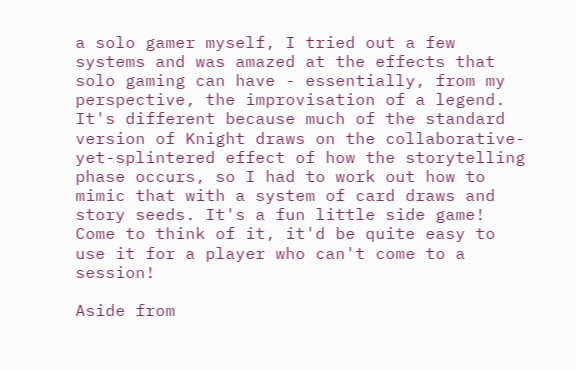a solo gamer myself, I tried out a few systems and was amazed at the effects that solo gaming can have - essentially, from my perspective, the improvisation of a legend. It's different because much of the standard version of Knight draws on the collaborative-yet-splintered effect of how the storytelling phase occurs, so I had to work out how to mimic that with a system of card draws and story seeds. It's a fun little side game! Come to think of it, it'd be quite easy to use it for a player who can't come to a session!

Aside from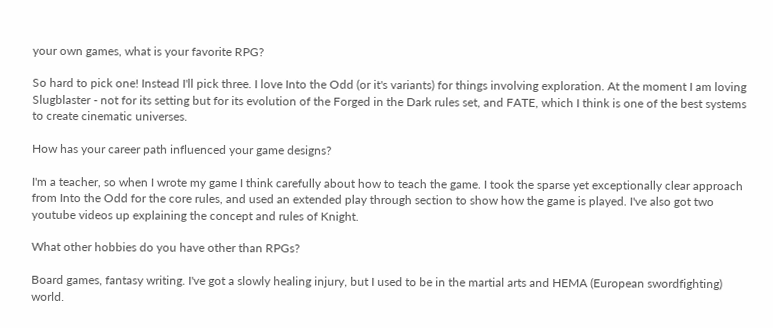your own games, what is your favorite RPG?

So hard to pick one! Instead I'll pick three. I love Into the Odd (or it's variants) for things involving exploration. At the moment I am loving Slugblaster - not for its setting but for its evolution of the Forged in the Dark rules set, and FATE, which I think is one of the best systems to create cinematic universes.

How has your career path influenced your game designs?

I'm a teacher, so when I wrote my game I think carefully about how to teach the game. I took the sparse yet exceptionally clear approach from Into the Odd for the core rules, and used an extended play through section to show how the game is played. I've also got two youtube videos up explaining the concept and rules of Knight.

What other hobbies do you have other than RPGs?

Board games, fantasy writing. I've got a slowly healing injury, but I used to be in the martial arts and HEMA (European swordfighting) world.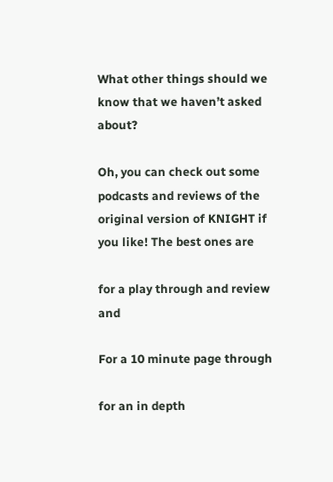What other things should we know that we haven’t asked about?

Oh, you can check out some podcasts and reviews of the original version of KNIGHT if you like! The best ones are

for a play through and review and

For a 10 minute page through

for an in depth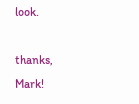look.

thanks, Mark!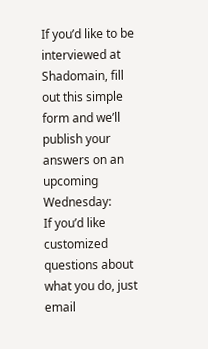If you’d like to be interviewed at Shadomain, fill out this simple form and we’ll publish your answers on an upcoming Wednesday:
If you’d like customized questions about what you do, just email